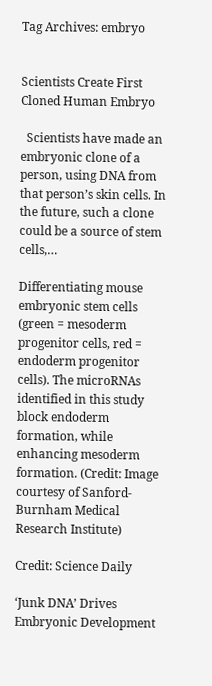Tag Archives: embryo


Scientists Create First Cloned Human Embryo

  Scientists have made an embryonic clone of a person, using DNA from that person’s skin cells. In the future, such a clone could be a source of stem cells,…

Differentiating mouse embryonic stem cells (green = mesoderm progenitor cells, red = endoderm progenitor cells). The microRNAs identified in this study block endoderm formation, while enhancing mesoderm formation. (Credit: Image courtesy of Sanford-Burnham Medical Research Institute)

Credit: Science Daily

‘Junk DNA’ Drives Embryonic Development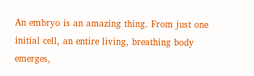An embryo is an amazing thing. From just one initial cell, an entire living, breathing body emerges,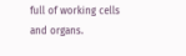full of working cells and organs.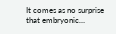It comes as no surprise that embryonic…